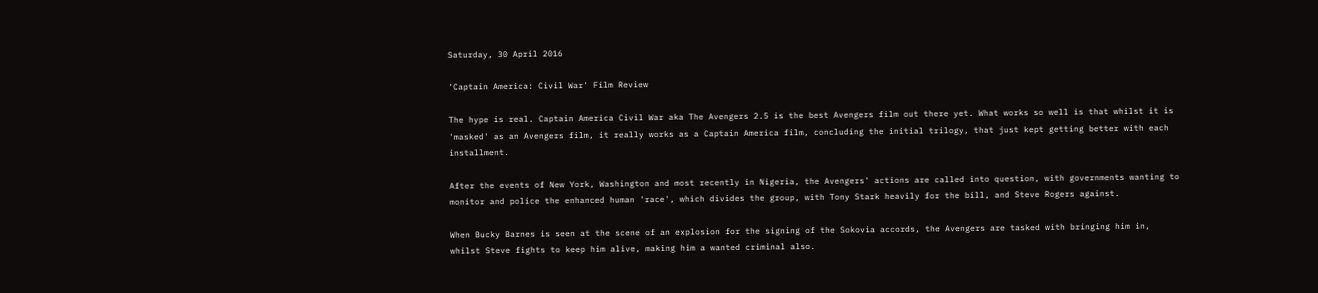Saturday, 30 April 2016

'Captain America: Civil War' Film Review

The hype is real. Captain America Civil War aka The Avengers 2.5 is the best Avengers film out there yet. What works so well is that whilst it is 'masked' as an Avengers film, it really works as a Captain America film, concluding the initial trilogy, that just kept getting better with each installment.

After the events of New York, Washington and most recently in Nigeria, the Avengers' actions are called into question, with governments wanting to monitor and police the enhanced human 'race', which divides the group, with Tony Stark heavily for the bill, and Steve Rogers against.

When Bucky Barnes is seen at the scene of an explosion for the signing of the Sokovia accords, the Avengers are tasked with bringing him in, whilst Steve fights to keep him alive, making him a wanted criminal also.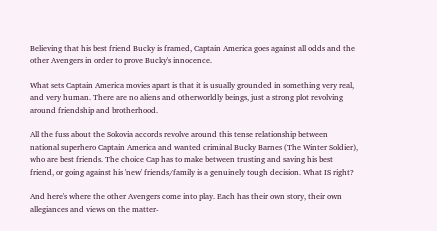Believing that his best friend Bucky is framed, Captain America goes against all odds and the other Avengers in order to prove Bucky's innocence.

What sets Captain America movies apart is that it is usually grounded in something very real, and very human. There are no aliens and otherworldly beings, just a strong plot revolving around friendship and brotherhood.

All the fuss about the Sokovia accords revolve around this tense relationship between national superhero Captain America and wanted criminal Bucky Barnes (The Winter Soldier), who are best friends. The choice Cap has to make between trusting and saving his best friend, or going against his 'new' friends/family is a genuinely tough decision. What IS right?

And here's where the other Avengers come into play. Each has their own story, their own allegiances and views on the matter-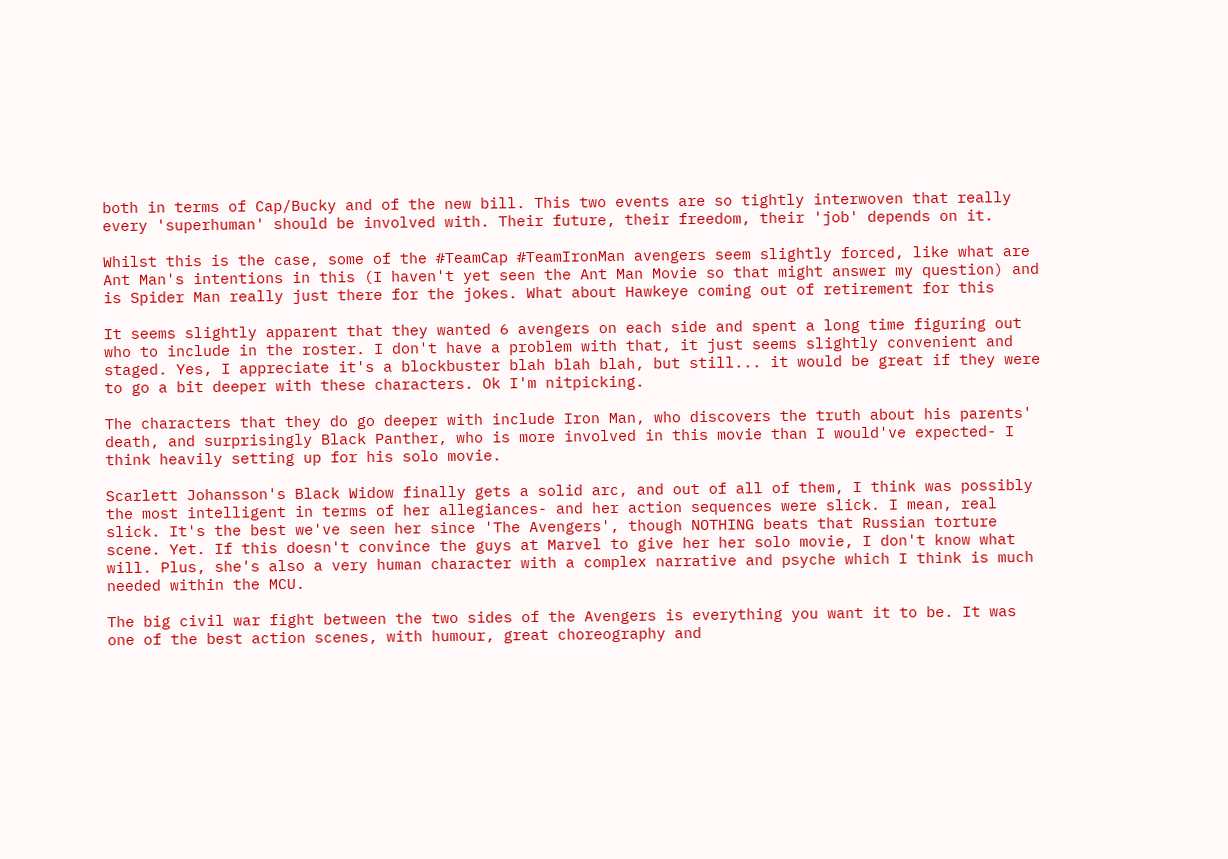both in terms of Cap/Bucky and of the new bill. This two events are so tightly interwoven that really every 'superhuman' should be involved with. Their future, their freedom, their 'job' depends on it.

Whilst this is the case, some of the #TeamCap #TeamIronMan avengers seem slightly forced, like what are Ant Man's intentions in this (I haven't yet seen the Ant Man Movie so that might answer my question) and is Spider Man really just there for the jokes. What about Hawkeye coming out of retirement for this

It seems slightly apparent that they wanted 6 avengers on each side and spent a long time figuring out who to include in the roster. I don't have a problem with that, it just seems slightly convenient and staged. Yes, I appreciate it's a blockbuster blah blah blah, but still... it would be great if they were to go a bit deeper with these characters. Ok I'm nitpicking.

The characters that they do go deeper with include Iron Man, who discovers the truth about his parents' death, and surprisingly Black Panther, who is more involved in this movie than I would've expected- I think heavily setting up for his solo movie.

Scarlett Johansson's Black Widow finally gets a solid arc, and out of all of them, I think was possibly the most intelligent in terms of her allegiances- and her action sequences were slick. I mean, real slick. It's the best we've seen her since 'The Avengers', though NOTHING beats that Russian torture scene. Yet. If this doesn't convince the guys at Marvel to give her her solo movie, I don't know what will. Plus, she's also a very human character with a complex narrative and psyche which I think is much needed within the MCU.

The big civil war fight between the two sides of the Avengers is everything you want it to be. It was one of the best action scenes, with humour, great choreography and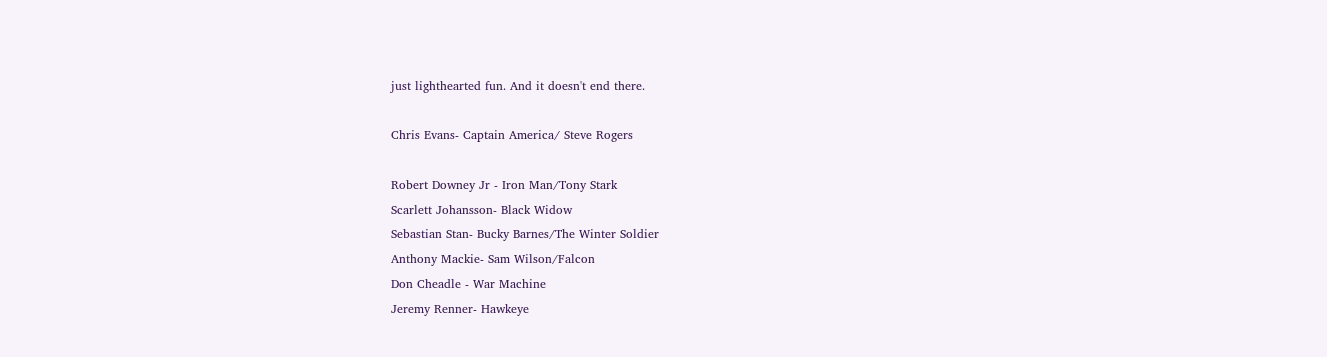just lighthearted fun. And it doesn't end there.

Chris Evans- Captain America/ Steve Rogers

Robert Downey Jr - Iron Man/Tony Stark
Scarlett Johansson- Black Widow
Sebastian Stan- Bucky Barnes/The Winter Soldier
Anthony Mackie- Sam Wilson/Falcon
Don Cheadle - War Machine
Jeremy Renner- Hawkeye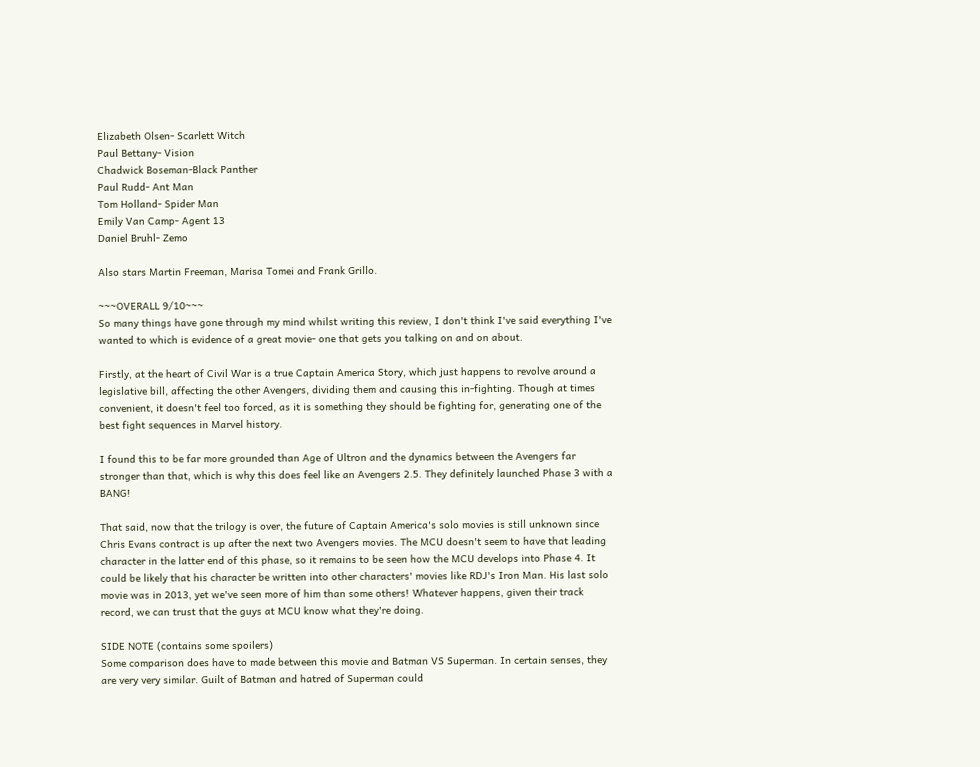Elizabeth Olsen- Scarlett Witch
Paul Bettany- Vision
Chadwick Boseman-Black Panther
Paul Rudd- Ant Man
Tom Holland- Spider Man
Emily Van Camp- Agent 13
Daniel Bruhl- Zemo

Also stars Martin Freeman, Marisa Tomei and Frank Grillo.

~~~OVERALL 9/10~~~
So many things have gone through my mind whilst writing this review, I don't think I've said everything I've wanted to which is evidence of a great movie- one that gets you talking on and on about.

Firstly, at the heart of Civil War is a true Captain America Story, which just happens to revolve around a legislative bill, affecting the other Avengers, dividing them and causing this in-fighting. Though at times convenient, it doesn't feel too forced, as it is something they should be fighting for, generating one of the best fight sequences in Marvel history.

I found this to be far more grounded than Age of Ultron and the dynamics between the Avengers far stronger than that, which is why this does feel like an Avengers 2.5. They definitely launched Phase 3 with a BANG!

That said, now that the trilogy is over, the future of Captain America's solo movies is still unknown since Chris Evans contract is up after the next two Avengers movies. The MCU doesn't seem to have that leading character in the latter end of this phase, so it remains to be seen how the MCU develops into Phase 4. It could be likely that his character be written into other characters' movies like RDJ's Iron Man. His last solo movie was in 2013, yet we've seen more of him than some others! Whatever happens, given their track record, we can trust that the guys at MCU know what they're doing.

SIDE NOTE (contains some spoilers)
Some comparison does have to made between this movie and Batman VS Superman. In certain senses, they are very very similar. Guilt of Batman and hatred of Superman could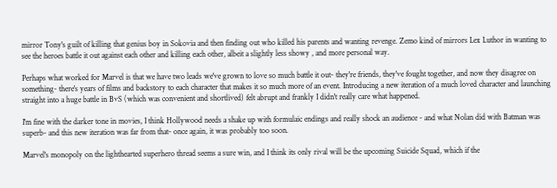mirror Tony's guilt of killing that genius boy in Sokovia and then finding out who killed his parents and wanting revenge. Zemo kind of mirrors Lex Luthor in wanting to see the heroes battle it out against each other and killing each other, albeit a slightly less showy , and more personal way.

Perhaps what worked for Marvel is that we have two leads we've grown to love so much battle it out- they're friends, they've fought together, and now they disagree on something- there's years of films and backstory to each character that makes it so much more of an event. Introducing a new iteration of a much loved character and launching straight into a huge battle in BvS (which was convenient and shortlived) felt abrupt and frankly I didn't really care what happened.

I'm fine with the darker tone in movies, I think Hollywood needs a shake up with formulaic endings and really shock an audience - and what Nolan did with Batman was superb- and this new iteration was far from that- once again, it was probably too soon.

Marvel's monopoly on the lighthearted superhero thread seems a sure win, and I think its only rival will be the upcoming Suicide Squad, which if the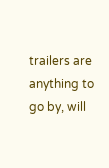trailers are anything to go by, will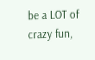be a LOT of crazy fun,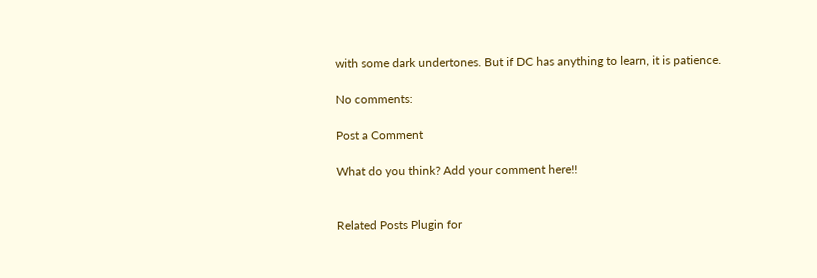with some dark undertones. But if DC has anything to learn, it is patience.

No comments:

Post a Comment

What do you think? Add your comment here!!


Related Posts Plugin for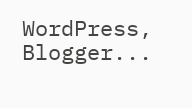WordPress, Blogger...